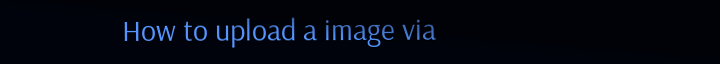How to upload a image via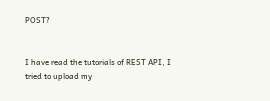POST?


I have read the tutorials of REST API, I tried to upload my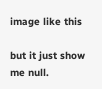image like this

but it just show me null.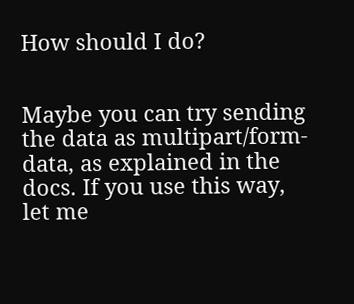How should I do?


Maybe you can try sending the data as multipart/form-data, as explained in the docs. If you use this way, let me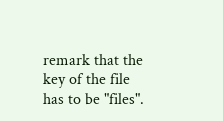remark that the key of the file has to be "files".